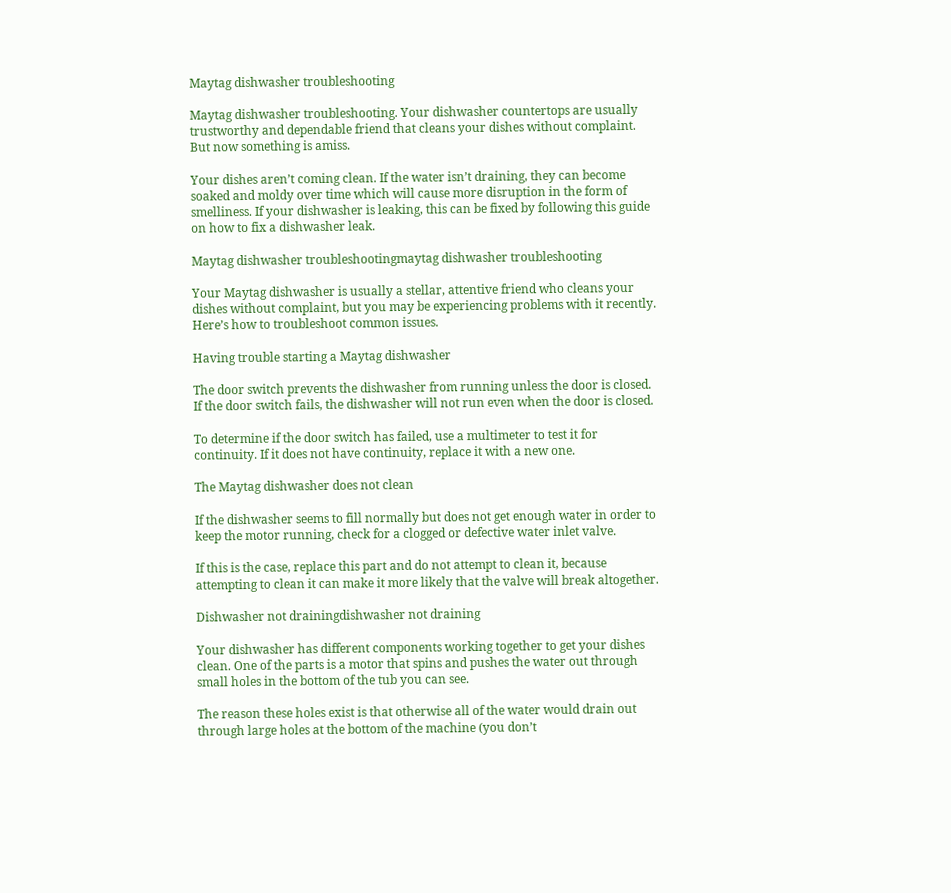Maytag dishwasher troubleshooting

Maytag dishwasher troubleshooting. Your dishwasher countertops are usually trustworthy and dependable friend that cleans your dishes without complaint. But now something is amiss.

Your dishes aren’t coming clean. If the water isn’t draining, they can become soaked and moldy over time which will cause more disruption in the form of smelliness. If your dishwasher is leaking, this can be fixed by following this guide on how to fix a dishwasher leak.

Maytag dishwasher troubleshootingmaytag dishwasher troubleshooting

Your Maytag dishwasher is usually a stellar, attentive friend who cleans your dishes without complaint, but you may be experiencing problems with it recently. Here’s how to troubleshoot common issues.

Having trouble starting a Maytag dishwasher

The door switch prevents the dishwasher from running unless the door is closed. If the door switch fails, the dishwasher will not run even when the door is closed.

To determine if the door switch has failed, use a multimeter to test it for continuity. If it does not have continuity, replace it with a new one.

The Maytag dishwasher does not clean

If the dishwasher seems to fill normally but does not get enough water in order to keep the motor running, check for a clogged or defective water inlet valve.

If this is the case, replace this part and do not attempt to clean it, because attempting to clean it can make it more likely that the valve will break altogether.

Dishwasher not drainingdishwasher not draining

Your dishwasher has different components working together to get your dishes clean. One of the parts is a motor that spins and pushes the water out through small holes in the bottom of the tub you can see.

The reason these holes exist is that otherwise all of the water would drain out through large holes at the bottom of the machine (you don’t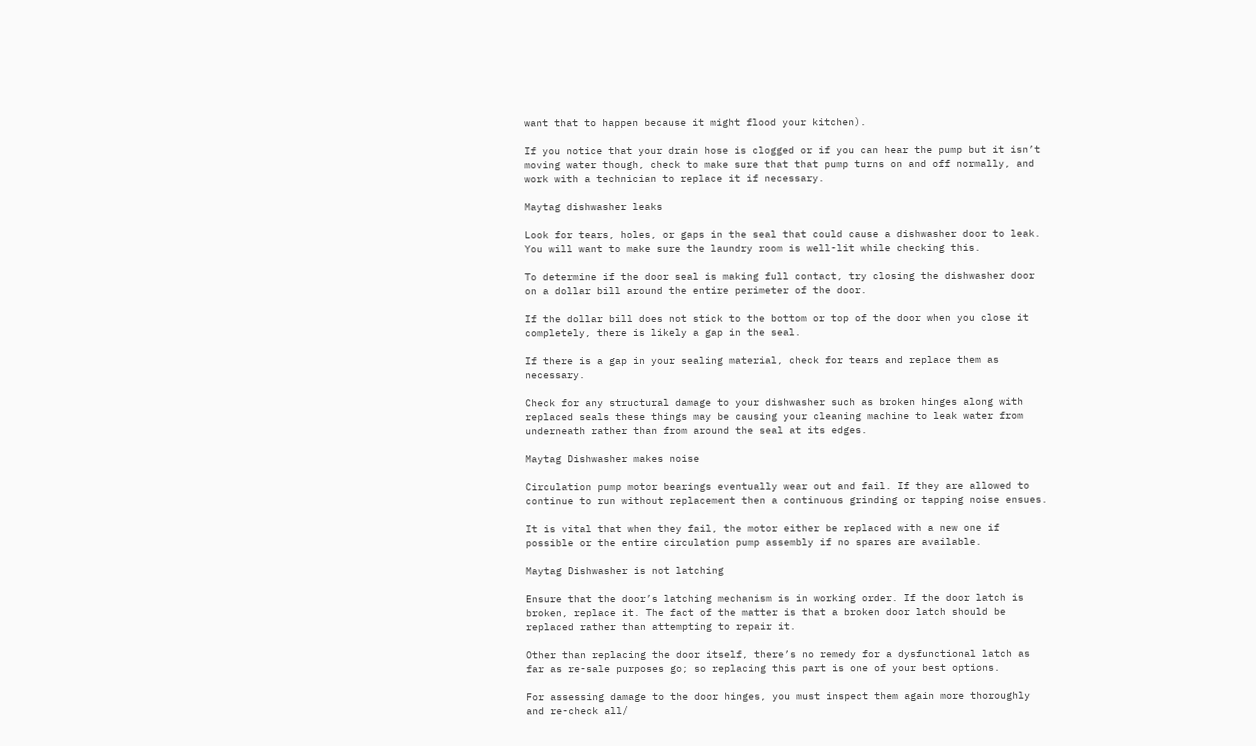want that to happen because it might flood your kitchen).

If you notice that your drain hose is clogged or if you can hear the pump but it isn’t moving water though, check to make sure that that pump turns on and off normally, and work with a technician to replace it if necessary.

Maytag dishwasher leaks

Look for tears, holes, or gaps in the seal that could cause a dishwasher door to leak. You will want to make sure the laundry room is well-lit while checking this.

To determine if the door seal is making full contact, try closing the dishwasher door on a dollar bill around the entire perimeter of the door.

If the dollar bill does not stick to the bottom or top of the door when you close it completely, there is likely a gap in the seal.

If there is a gap in your sealing material, check for tears and replace them as necessary.

Check for any structural damage to your dishwasher such as broken hinges along with replaced seals these things may be causing your cleaning machine to leak water from underneath rather than from around the seal at its edges.

Maytag Dishwasher makes noise

Circulation pump motor bearings eventually wear out and fail. If they are allowed to continue to run without replacement then a continuous grinding or tapping noise ensues.

It is vital that when they fail, the motor either be replaced with a new one if possible or the entire circulation pump assembly if no spares are available.

Maytag Dishwasher is not latching

Ensure that the door’s latching mechanism is in working order. If the door latch is broken, replace it. The fact of the matter is that a broken door latch should be replaced rather than attempting to repair it.

Other than replacing the door itself, there’s no remedy for a dysfunctional latch as far as re-sale purposes go; so replacing this part is one of your best options.

For assessing damage to the door hinges, you must inspect them again more thoroughly and re-check all/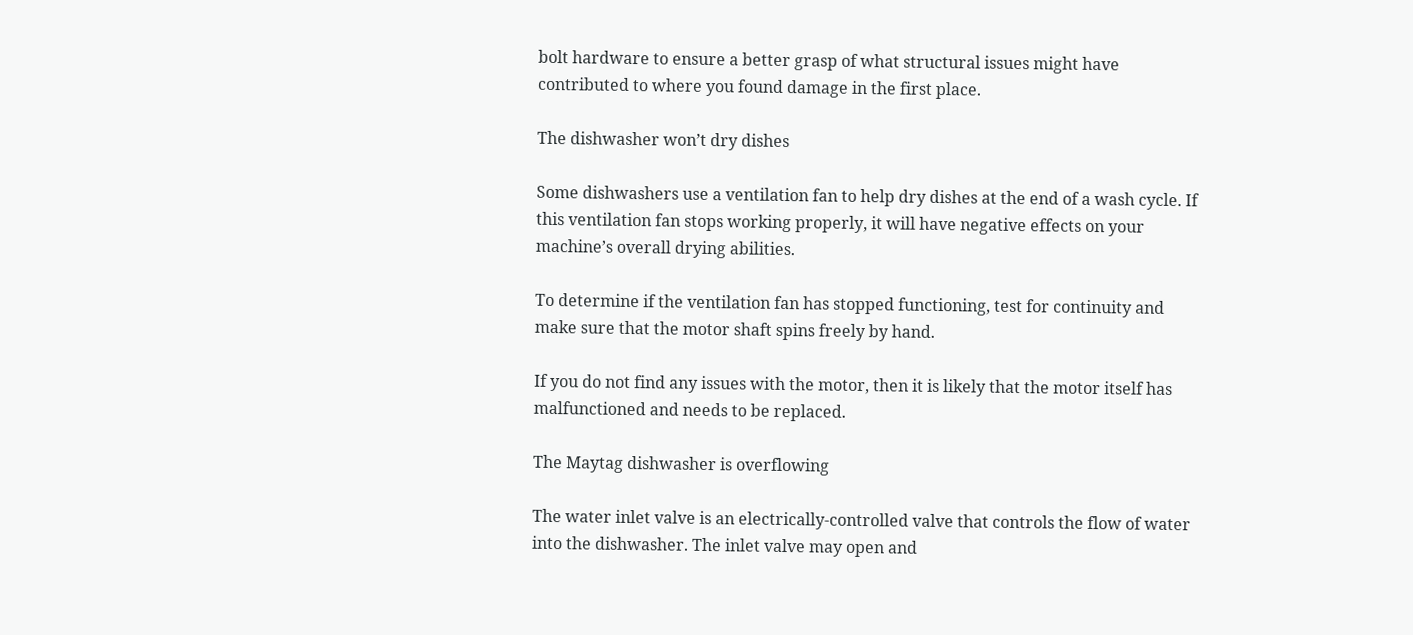bolt hardware to ensure a better grasp of what structural issues might have contributed to where you found damage in the first place.

The dishwasher won’t dry dishes

Some dishwashers use a ventilation fan to help dry dishes at the end of a wash cycle. If this ventilation fan stops working properly, it will have negative effects on your machine’s overall drying abilities.

To determine if the ventilation fan has stopped functioning, test for continuity and make sure that the motor shaft spins freely by hand.

If you do not find any issues with the motor, then it is likely that the motor itself has malfunctioned and needs to be replaced.

The Maytag dishwasher is overflowing

The water inlet valve is an electrically-controlled valve that controls the flow of water into the dishwasher. The inlet valve may open and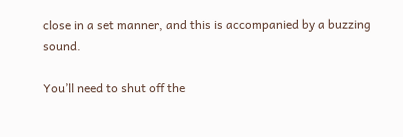close in a set manner, and this is accompanied by a buzzing sound.

You’ll need to shut off the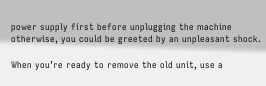power supply first before unplugging the machine otherwise, you could be greeted by an unpleasant shock.

When you’re ready to remove the old unit, use a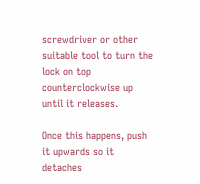screwdriver or other suitable tool to turn the lock on top counterclockwise up until it releases.

Once this happens, push it upwards so it detaches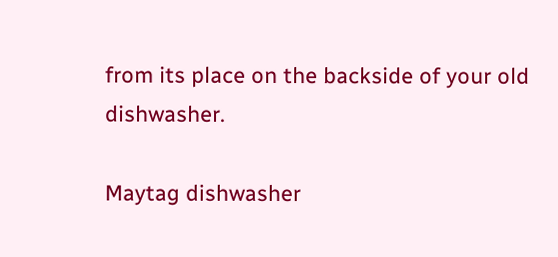from its place on the backside of your old dishwasher.

Maytag dishwasher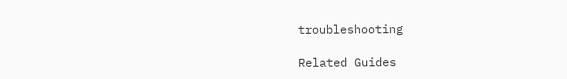troubleshooting

Related Guides